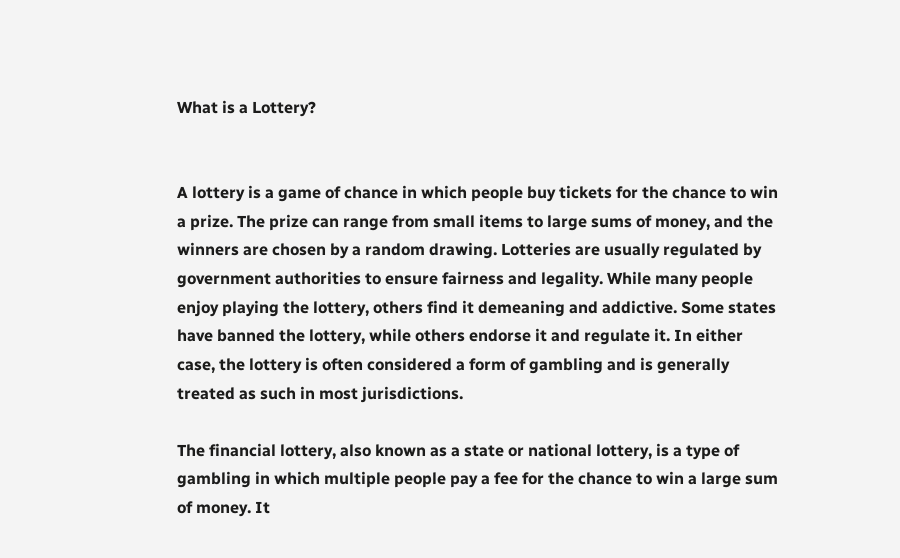What is a Lottery?


A lottery is a game of chance in which people buy tickets for the chance to win a prize. The prize can range from small items to large sums of money, and the winners are chosen by a random drawing. Lotteries are usually regulated by government authorities to ensure fairness and legality. While many people enjoy playing the lottery, others find it demeaning and addictive. Some states have banned the lottery, while others endorse it and regulate it. In either case, the lottery is often considered a form of gambling and is generally treated as such in most jurisdictions.

The financial lottery, also known as a state or national lottery, is a type of gambling in which multiple people pay a fee for the chance to win a large sum of money. It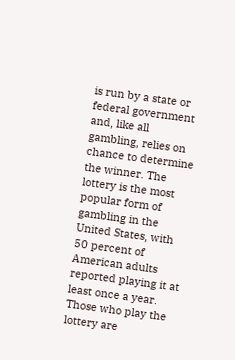is run by a state or federal government and, like all gambling, relies on chance to determine the winner. The lottery is the most popular form of gambling in the United States, with 50 percent of American adults reported playing it at least once a year. Those who play the lottery are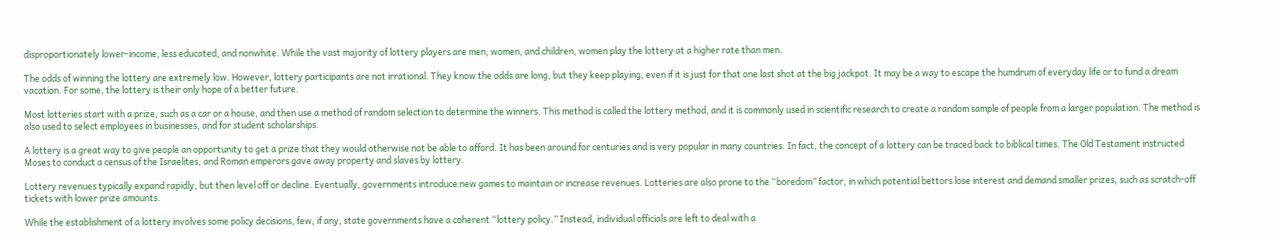disproportionately lower-income, less educated, and nonwhite. While the vast majority of lottery players are men, women, and children, women play the lottery at a higher rate than men.

The odds of winning the lottery are extremely low. However, lottery participants are not irrational. They know the odds are long, but they keep playing, even if it is just for that one last shot at the big jackpot. It may be a way to escape the humdrum of everyday life or to fund a dream vacation. For some, the lottery is their only hope of a better future.

Most lotteries start with a prize, such as a car or a house, and then use a method of random selection to determine the winners. This method is called the lottery method, and it is commonly used in scientific research to create a random sample of people from a larger population. The method is also used to select employees in businesses, and for student scholarships.

A lottery is a great way to give people an opportunity to get a prize that they would otherwise not be able to afford. It has been around for centuries and is very popular in many countries. In fact, the concept of a lottery can be traced back to biblical times. The Old Testament instructed Moses to conduct a census of the Israelites, and Roman emperors gave away property and slaves by lottery.

Lottery revenues typically expand rapidly, but then level off or decline. Eventually, governments introduce new games to maintain or increase revenues. Lotteries are also prone to the “boredom” factor, in which potential bettors lose interest and demand smaller prizes, such as scratch-off tickets with lower prize amounts.

While the establishment of a lottery involves some policy decisions, few, if any, state governments have a coherent “lottery policy.” Instead, individual officials are left to deal with a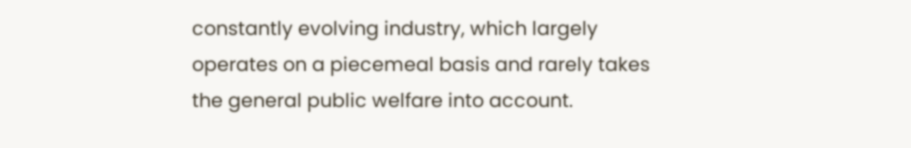constantly evolving industry, which largely operates on a piecemeal basis and rarely takes the general public welfare into account.